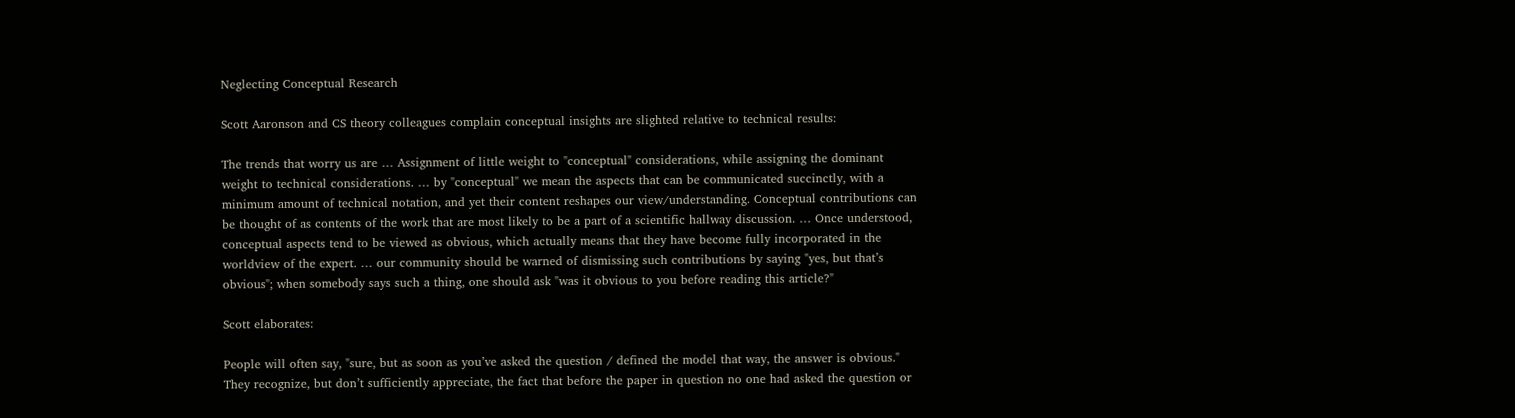Neglecting Conceptual Research

Scott Aaronson and CS theory colleagues complain conceptual insights are slighted relative to technical results:

The trends that worry us are … Assignment of little weight to "conceptual" considerations, while assigning the dominant weight to technical considerations. … by "conceptual" we mean the aspects that can be communicated succinctly, with a minimum amount of technical notation, and yet their content reshapes our view/understanding. Conceptual contributions can be thought of as contents of the work that are most likely to be a part of a scientific hallway discussion. … Once understood, conceptual aspects tend to be viewed as obvious, which actually means that they have become fully incorporated in the worldview of the expert. … our community should be warned of dismissing such contributions by saying "yes, but that’s obvious"; when somebody says such a thing, one should ask "was it obvious to you before reading this article?"

Scott elaborates:

People will often say, "sure, but as soon as you’ve asked the question / defined the model that way, the answer is obvious." They recognize, but don’t sufficiently appreciate, the fact that before the paper in question no one had asked the question or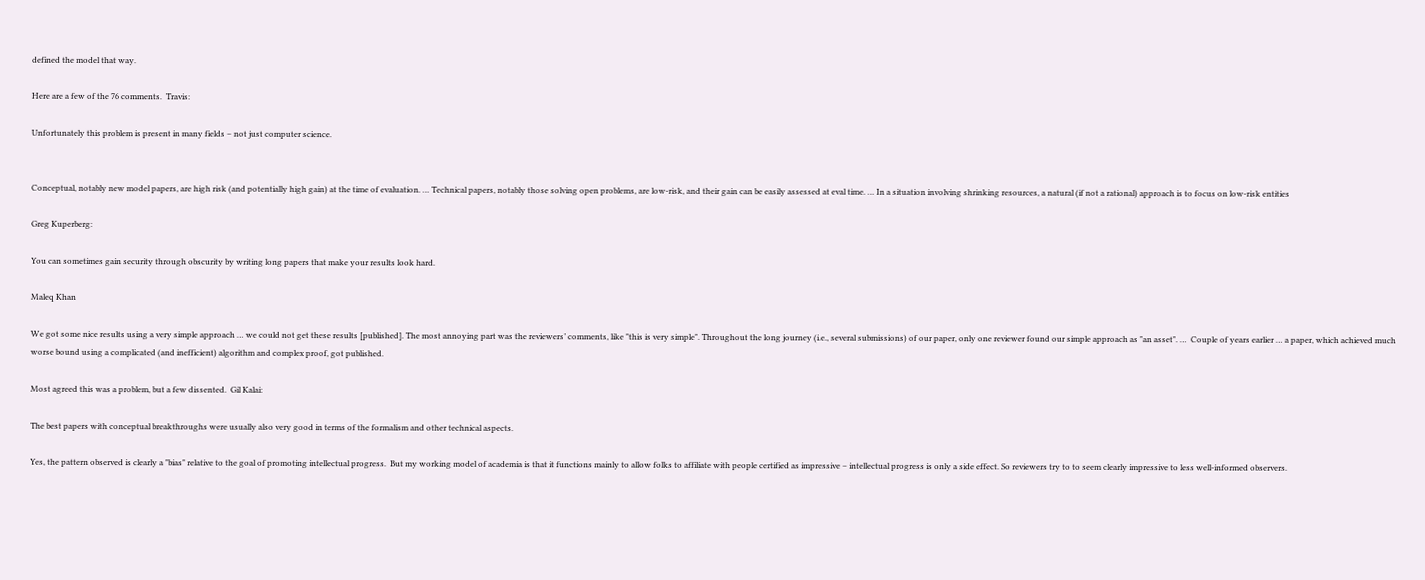defined the model that way.

Here are a few of the 76 comments.  Travis:

Unfortunately this problem is present in many fields – not just computer science.


Conceptual, notably new model papers, are high risk (and potentially high gain) at the time of evaluation. … Technical papers, notably those solving open problems, are low-risk, and their gain can be easily assessed at eval time. … In a situation involving shrinking resources, a natural (if not a rational) approach is to focus on low-risk entities

Greg Kuperberg:

You can sometimes gain security through obscurity by writing long papers that make your results look hard.

Maleq Khan

We got some nice results using a very simple approach … we could not get these results [published]. The most annoying part was the reviewers’ comments, like "this is very simple". Throughout the long journey (i.e., several submissions) of our paper, only one reviewer found our simple approach as "an asset". …  Couple of years earlier … a paper, which achieved much worse bound using a complicated (and inefficient) algorithm and complex proof, got published.

Most agreed this was a problem, but a few dissented.  Gil Kalai:

The best papers with conceptual breakthroughs were usually also very good in terms of the formalism and other technical aspects.

Yes, the pattern observed is clearly a "bias" relative to the goal of promoting intellectual progress.  But my working model of academia is that it functions mainly to allow folks to affiliate with people certified as impressive – intellectual progress is only a side effect. So reviewers try to to seem clearly impressive to less well-informed observers.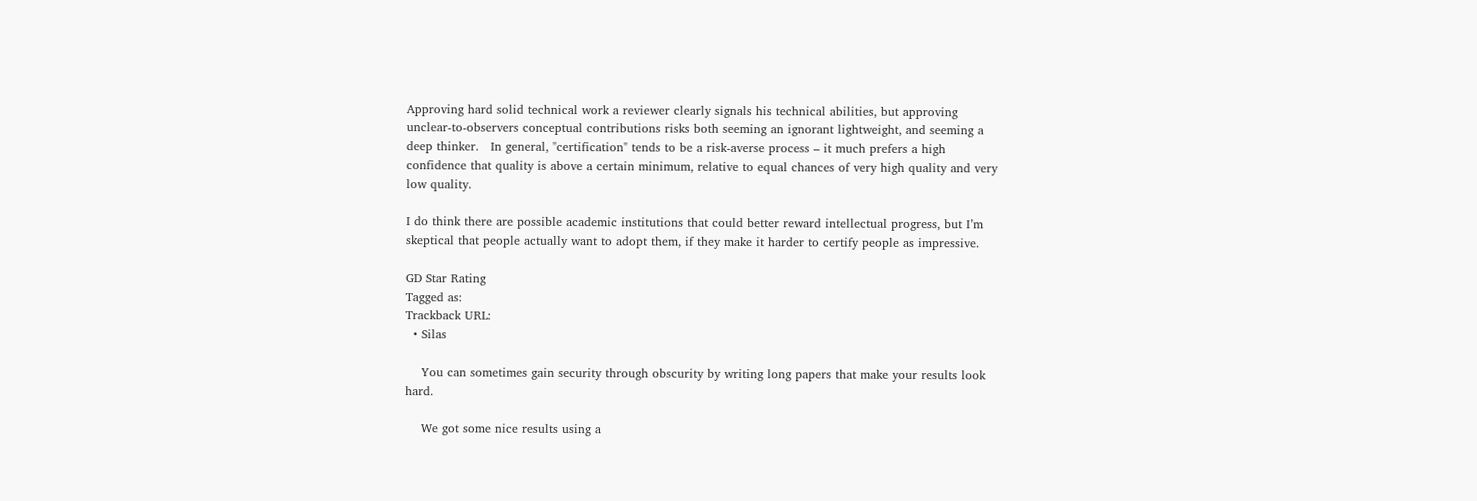Approving hard solid technical work a reviewer clearly signals his technical abilities, but approving unclear-to-observers conceptual contributions risks both seeming an ignorant lightweight, and seeming a deep thinker.   In general, "certification" tends to be a risk-averse process – it much prefers a high confidence that quality is above a certain minimum, relative to equal chances of very high quality and very low quality.

I do think there are possible academic institutions that could better reward intellectual progress, but I’m skeptical that people actually want to adopt them, if they make it harder to certify people as impressive.

GD Star Rating
Tagged as:
Trackback URL:
  • Silas

    You can sometimes gain security through obscurity by writing long papers that make your results look hard.

    We got some nice results using a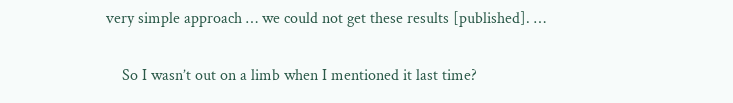very simple approach … we could not get these results [published]. …

    So I wasn’t out on a limb when I mentioned it last time?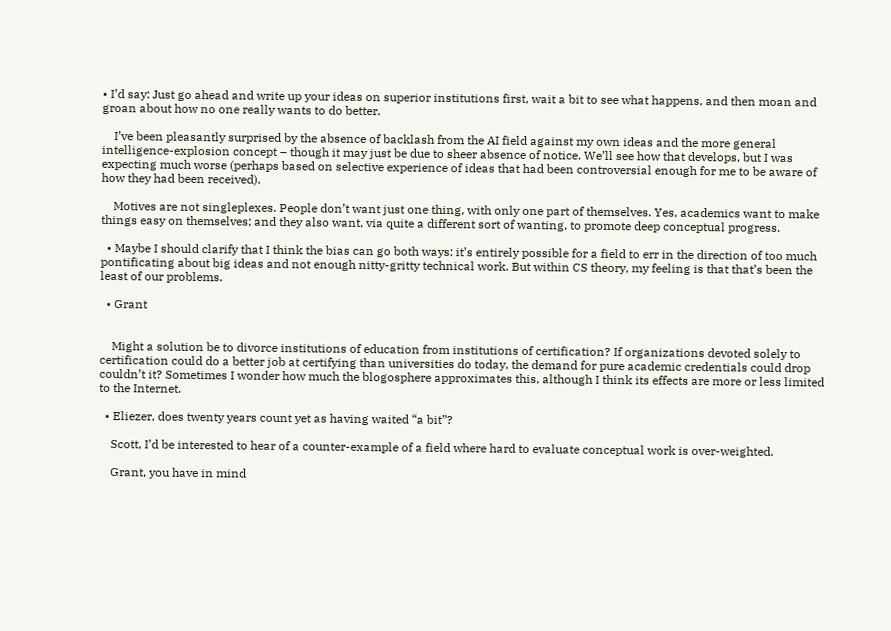• I’d say: Just go ahead and write up your ideas on superior institutions first, wait a bit to see what happens, and then moan and groan about how no one really wants to do better.

    I’ve been pleasantly surprised by the absence of backlash from the AI field against my own ideas and the more general intelligence-explosion concept – though it may just be due to sheer absence of notice. We’ll see how that develops, but I was expecting much worse (perhaps based on selective experience of ideas that had been controversial enough for me to be aware of how they had been received).

    Motives are not singleplexes. People don’t want just one thing, with only one part of themselves. Yes, academics want to make things easy on themselves; and they also want, via quite a different sort of wanting, to promote deep conceptual progress.

  • Maybe I should clarify that I think the bias can go both ways: it’s entirely possible for a field to err in the direction of too much pontificating about big ideas and not enough nitty-gritty technical work. But within CS theory, my feeling is that that’s been the least of our problems.

  • Grant


    Might a solution be to divorce institutions of education from institutions of certification? If organizations devoted solely to certification could do a better job at certifying than universities do today, the demand for pure academic credentials could drop couldn’t it? Sometimes I wonder how much the blogosphere approximates this, although I think its effects are more or less limited to the Internet.

  • Eliezer, does twenty years count yet as having waited “a bit”?

    Scott, I’d be interested to hear of a counter-example of a field where hard to evaluate conceptual work is over-weighted.

    Grant, you have in mind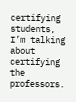certifying students, I’m talking about certifying the professors.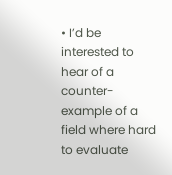• I’d be interested to hear of a counter-example of a field where hard to evaluate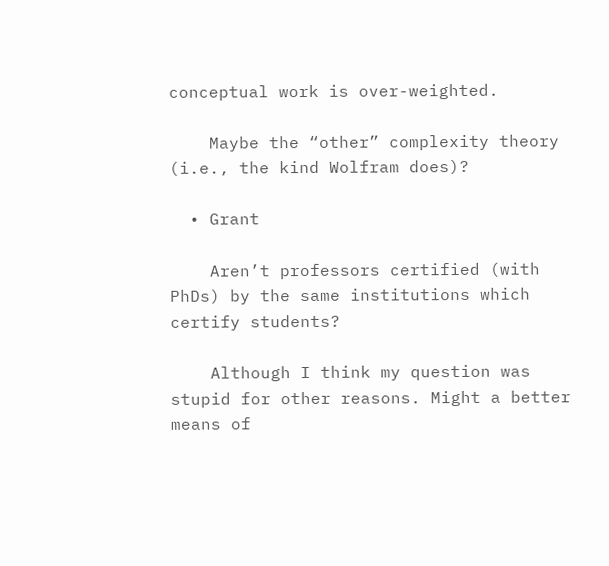conceptual work is over-weighted.

    Maybe the “other” complexity theory (i.e., the kind Wolfram does)?

  • Grant

    Aren’t professors certified (with PhDs) by the same institutions which certify students?

    Although I think my question was stupid for other reasons. Might a better means of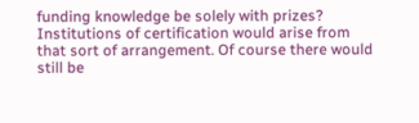funding knowledge be solely with prizes? Institutions of certification would arise from that sort of arrangement. Of course there would still be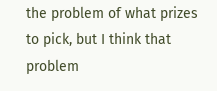the problem of what prizes to pick, but I think that problem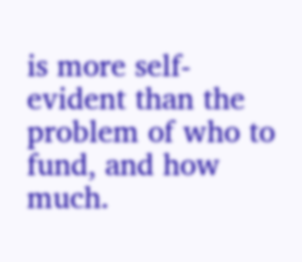is more self-evident than the problem of who to fund, and how much.